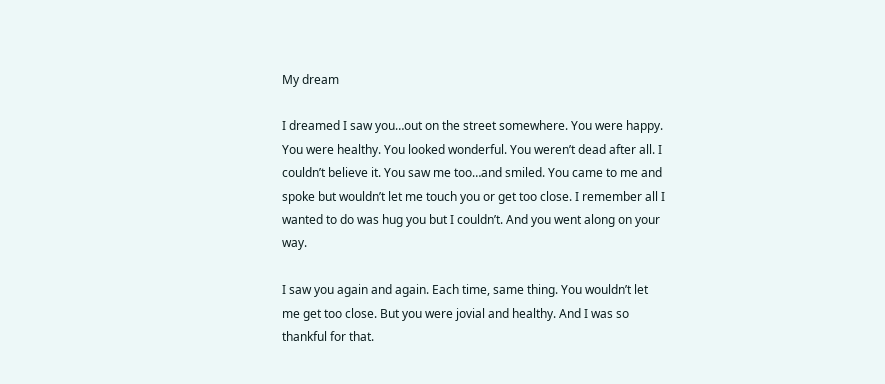My dream

I dreamed I saw you…out on the street somewhere. You were happy. You were healthy. You looked wonderful. You weren’t dead after all. I couldn’t believe it. You saw me too…and smiled. You came to me and spoke but wouldn’t let me touch you or get too close. I remember all I wanted to do was hug you but I couldn’t. And you went along on your way.

I saw you again and again. Each time, same thing. You wouldn’t let me get too close. But you were jovial and healthy. And I was so thankful for that.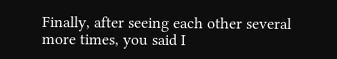Finally, after seeing each other several more times, you said I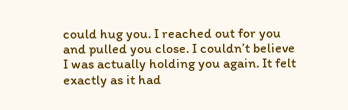could hug you. I reached out for you and pulled you close. I couldn’t believe I was actually holding you again. It felt exactly as it had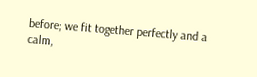before; we fit together perfectly and a calm,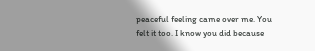peaceful feeling came over me. You felt it too. I know you did because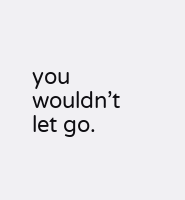you wouldn’t let go.